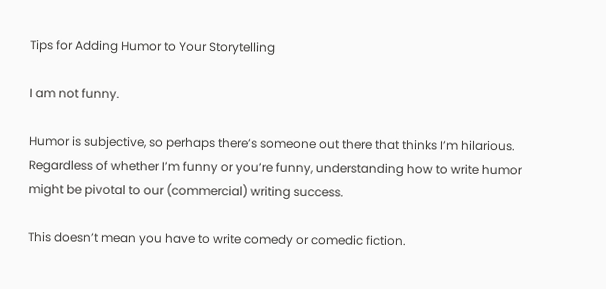Tips for Adding Humor to Your Storytelling

I am not funny.

Humor is subjective, so perhaps there’s someone out there that thinks I’m hilarious. Regardless of whether I’m funny or you’re funny, understanding how to write humor might be pivotal to our (commercial) writing success.

This doesn’t mean you have to write comedy or comedic fiction.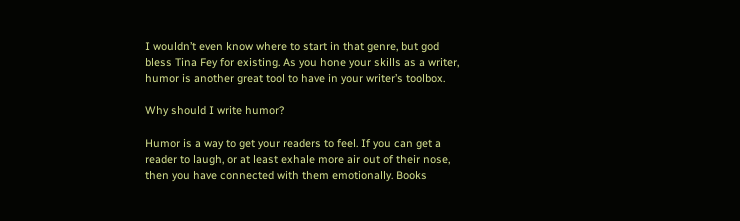I wouldn’t even know where to start in that genre, but god bless Tina Fey for existing. As you hone your skills as a writer, humor is another great tool to have in your writer’s toolbox.

Why should I write humor?

Humor is a way to get your readers to feel. If you can get a reader to laugh, or at least exhale more air out of their nose, then you have connected with them emotionally. Books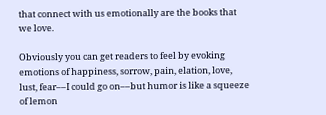that connect with us emotionally are the books that we love.

Obviously you can get readers to feel by evoking emotions of happiness, sorrow, pain, elation, love, lust, fear––I could go on––but humor is like a squeeze of lemon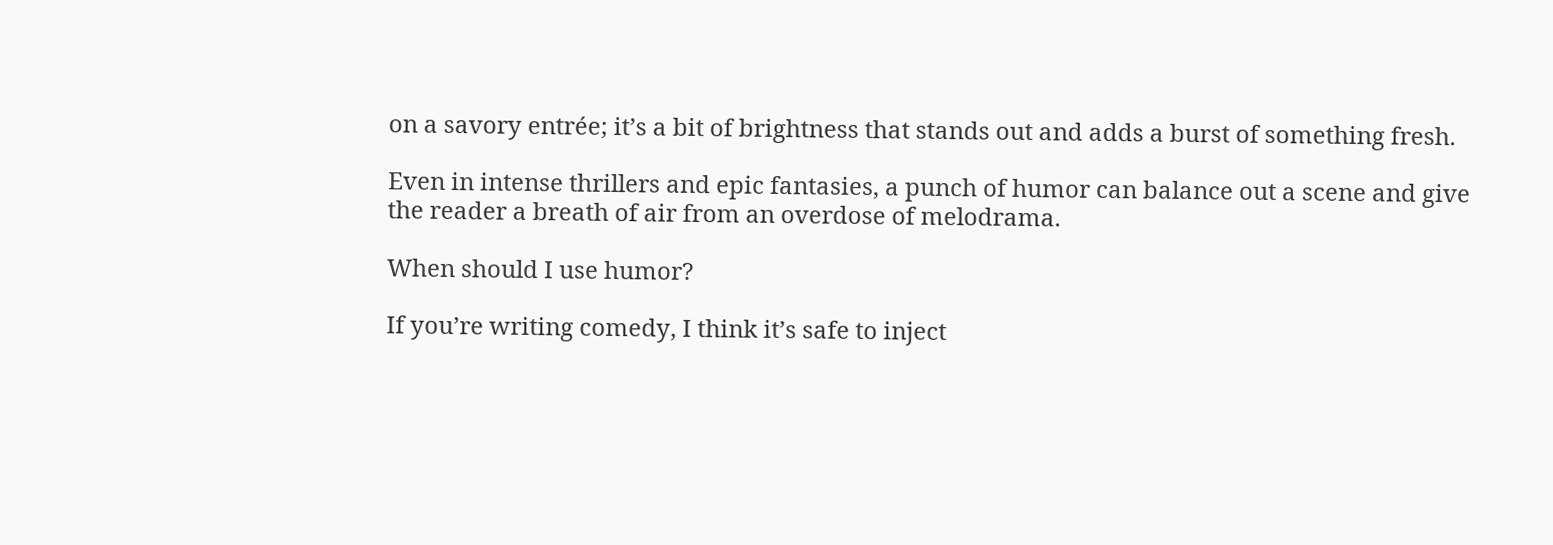on a savory entrée; it’s a bit of brightness that stands out and adds a burst of something fresh.

Even in intense thrillers and epic fantasies, a punch of humor can balance out a scene and give the reader a breath of air from an overdose of melodrama.

When should I use humor?

If you’re writing comedy, I think it’s safe to inject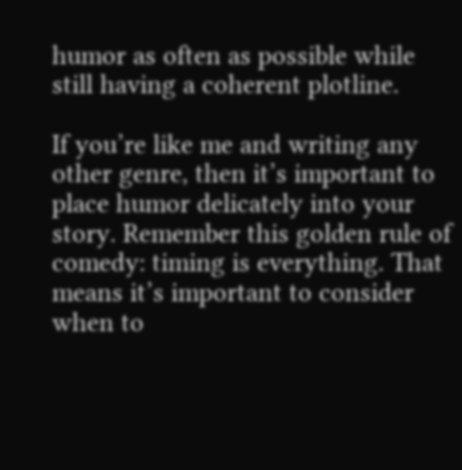humor as often as possible while still having a coherent plotline.

If you’re like me and writing any other genre, then it’s important to place humor delicately into your story. Remember this golden rule of comedy: timing is everything. That means it’s important to consider when to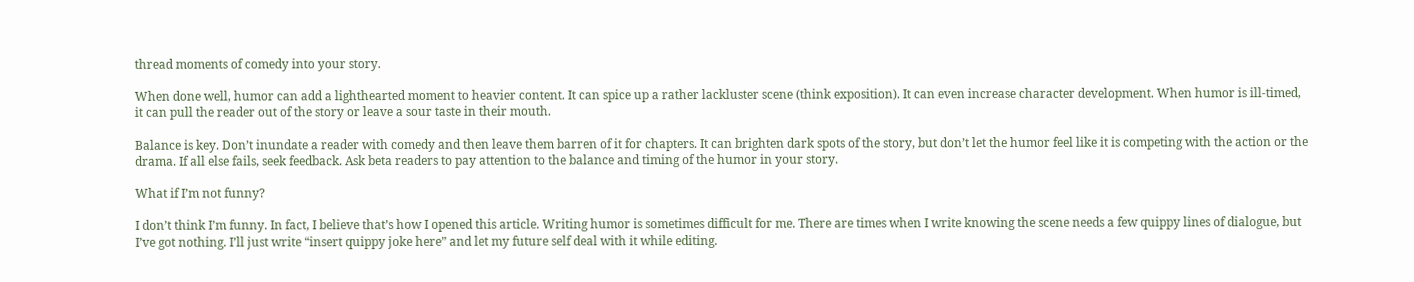thread moments of comedy into your story.

When done well, humor can add a lighthearted moment to heavier content. It can spice up a rather lackluster scene (think exposition). It can even increase character development. When humor is ill-timed, it can pull the reader out of the story or leave a sour taste in their mouth.

Balance is key. Don’t inundate a reader with comedy and then leave them barren of it for chapters. It can brighten dark spots of the story, but don’t let the humor feel like it is competing with the action or the drama. If all else fails, seek feedback. Ask beta readers to pay attention to the balance and timing of the humor in your story.

What if I’m not funny?

I don’t think I’m funny. In fact, I believe that’s how I opened this article. Writing humor is sometimes difficult for me. There are times when I write knowing the scene needs a few quippy lines of dialogue, but I’ve got nothing. I’ll just write “insert quippy joke here” and let my future self deal with it while editing.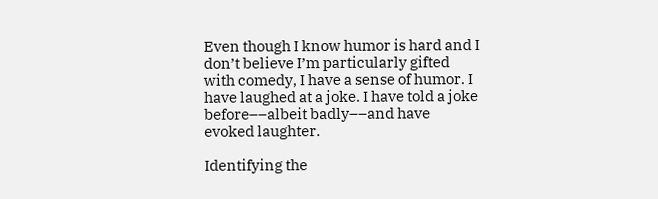Even though I know humor is hard and I don’t believe I’m particularly gifted with comedy, I have a sense of humor. I have laughed at a joke. I have told a joke before––albeit badly––and have evoked laughter.

Identifying the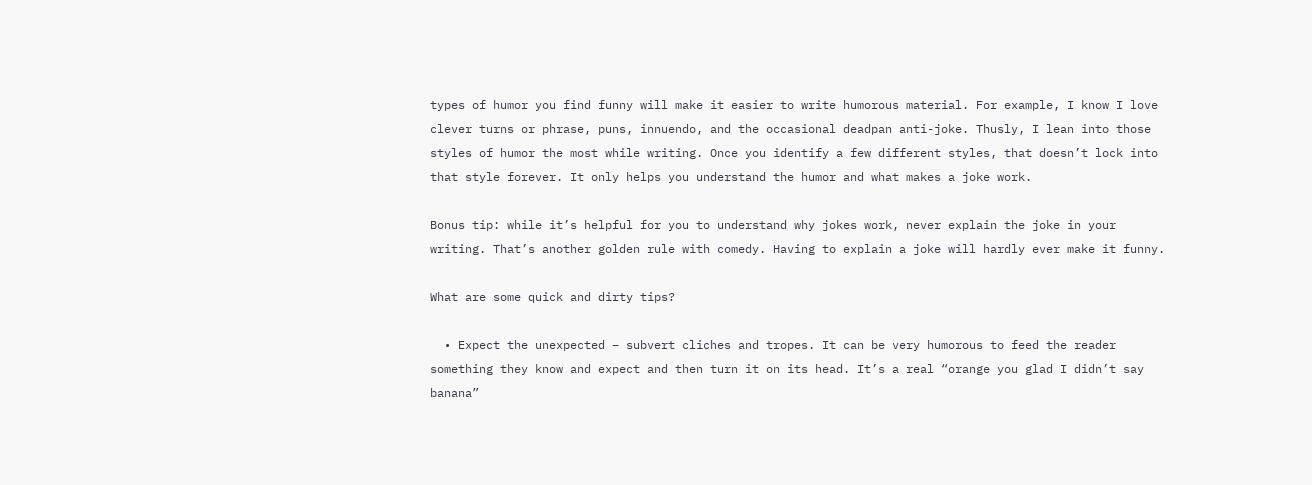types of humor you find funny will make it easier to write humorous material. For example, I know I love clever turns or phrase, puns, innuendo, and the occasional deadpan anti-joke. Thusly, I lean into those styles of humor the most while writing. Once you identify a few different styles, that doesn’t lock into that style forever. It only helps you understand the humor and what makes a joke work.

Bonus tip: while it’s helpful for you to understand why jokes work, never explain the joke in your writing. That’s another golden rule with comedy. Having to explain a joke will hardly ever make it funny.

What are some quick and dirty tips?

  • Expect the unexpected – subvert cliches and tropes. It can be very humorous to feed the reader something they know and expect and then turn it on its head. It’s a real “orange you glad I didn’t say banana”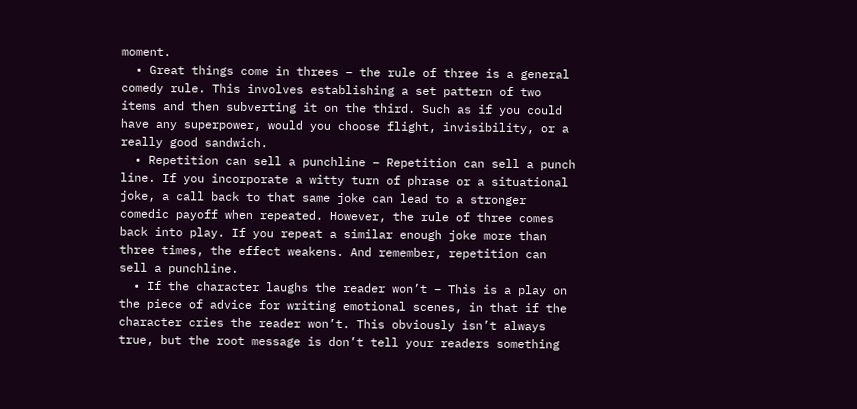moment.
  • Great things come in threes – the rule of three is a general comedy rule. This involves establishing a set pattern of two items and then subverting it on the third. Such as if you could have any superpower, would you choose flight, invisibility, or a really good sandwich.
  • Repetition can sell a punchline – Repetition can sell a punch line. If you incorporate a witty turn of phrase or a situational joke, a call back to that same joke can lead to a stronger comedic payoff when repeated. However, the rule of three comes back into play. If you repeat a similar enough joke more than three times, the effect weakens. And remember, repetition can sell a punchline.
  • If the character laughs the reader won’t – This is a play on the piece of advice for writing emotional scenes, in that if the character cries the reader won’t. This obviously isn’t always true, but the root message is don’t tell your readers something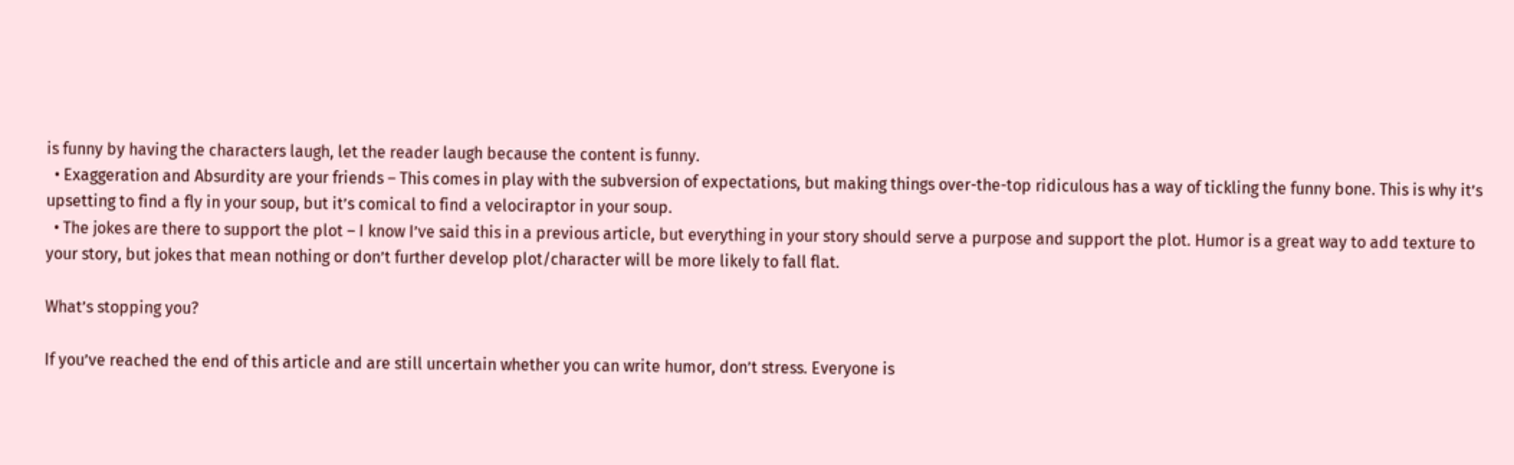is funny by having the characters laugh, let the reader laugh because the content is funny.
  • Exaggeration and Absurdity are your friends – This comes in play with the subversion of expectations, but making things over-the-top ridiculous has a way of tickling the funny bone. This is why it’s upsetting to find a fly in your soup, but it’s comical to find a velociraptor in your soup.
  • The jokes are there to support the plot – I know I’ve said this in a previous article, but everything in your story should serve a purpose and support the plot. Humor is a great way to add texture to your story, but jokes that mean nothing or don’t further develop plot/character will be more likely to fall flat.

What’s stopping you?

If you’ve reached the end of this article and are still uncertain whether you can write humor, don’t stress. Everyone is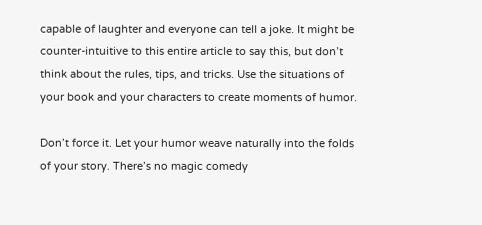capable of laughter and everyone can tell a joke. It might be counter-intuitive to this entire article to say this, but don’t think about the rules, tips, and tricks. Use the situations of your book and your characters to create moments of humor.

Don’t force it. Let your humor weave naturally into the folds of your story. There’s no magic comedy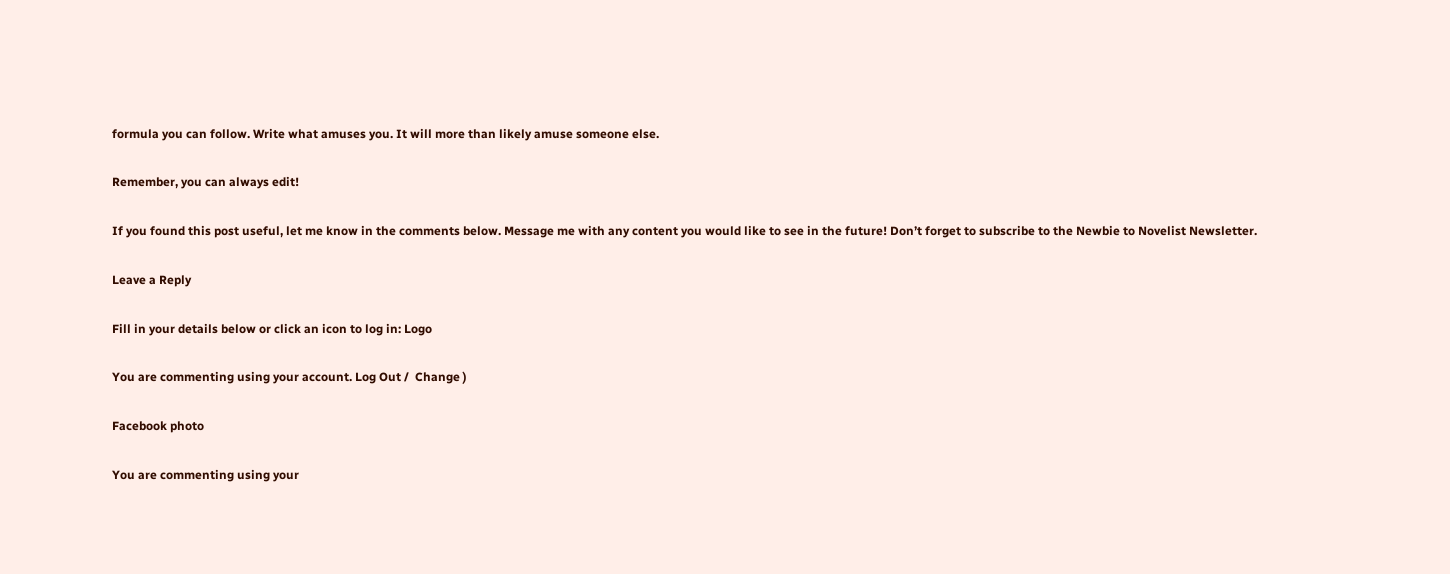formula you can follow. Write what amuses you. It will more than likely amuse someone else.

Remember, you can always edit!

If you found this post useful, let me know in the comments below. Message me with any content you would like to see in the future! Don’t forget to subscribe to the Newbie to Novelist Newsletter.

Leave a Reply

Fill in your details below or click an icon to log in: Logo

You are commenting using your account. Log Out /  Change )

Facebook photo

You are commenting using your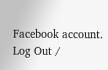Facebook account. Log Out /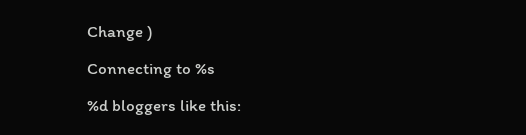Change )

Connecting to %s

%d bloggers like this: